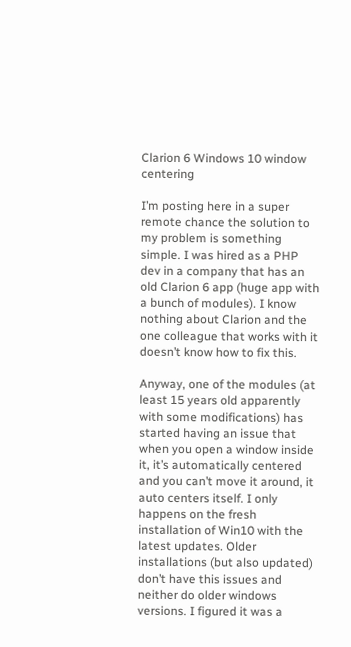Clarion 6 Windows 10 window centering

I’m posting here in a super remote chance the solution to my problem is something simple. I was hired as a PHP dev in a company that has an old Clarion 6 app (huge app with a bunch of modules). I know nothing about Clarion and the one colleague that works with it doesn’t know how to fix this.

Anyway, one of the modules (at least 15 years old apparently with some modifications) has started having an issue that when you open a window inside it, it’s automatically centered and you can’t move it around, it auto centers itself. I only happens on the fresh installation of Win10 with the latest updates. Older installations (but also updated) don’t have this issues and neither do older windows versions. I figured it was a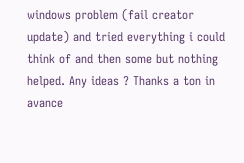windows problem (fail creator update) and tried everything i could think of and then some but nothing helped. Any ideas ? Thanks a ton in avance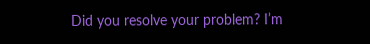Did you resolve your problem? I’m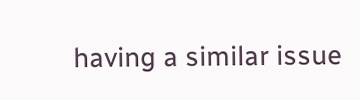having a similar issue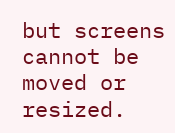but screens cannot be moved or resized.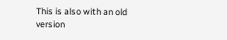This is also with an old version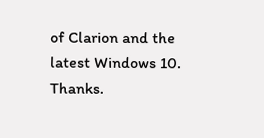of Clarion and the latest Windows 10. Thanks.